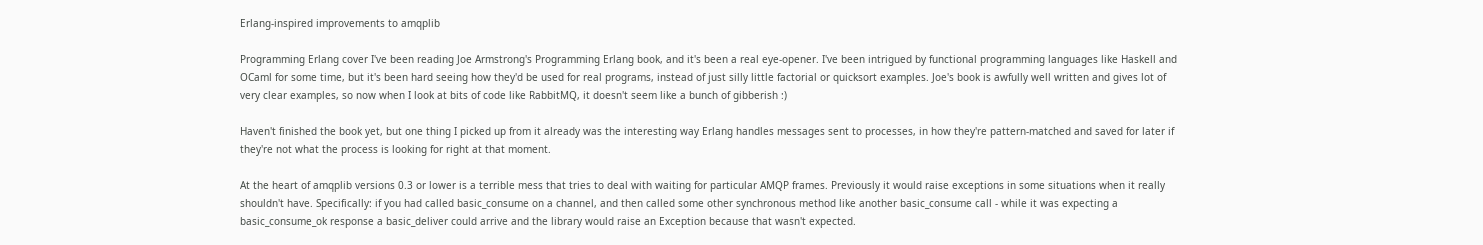Erlang-inspired improvements to amqplib

Programming Erlang cover I've been reading Joe Armstrong's Programming Erlang book, and it's been a real eye-opener. I've been intrigued by functional programming languages like Haskell and OCaml for some time, but it's been hard seeing how they'd be used for real programs, instead of just silly little factorial or quicksort examples. Joe's book is awfully well written and gives lot of very clear examples, so now when I look at bits of code like RabbitMQ, it doesn't seem like a bunch of gibberish :)

Haven't finished the book yet, but one thing I picked up from it already was the interesting way Erlang handles messages sent to processes, in how they're pattern-matched and saved for later if they're not what the process is looking for right at that moment.

At the heart of amqplib versions 0.3 or lower is a terrible mess that tries to deal with waiting for particular AMQP frames. Previously it would raise exceptions in some situations when it really shouldn't have. Specifically: if you had called basic_consume on a channel, and then called some other synchronous method like another basic_consume call - while it was expecting a basic_consume_ok response a basic_deliver could arrive and the library would raise an Exception because that wasn't expected.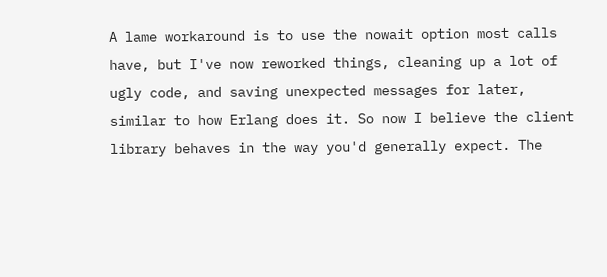A lame workaround is to use the nowait option most calls have, but I've now reworked things, cleaning up a lot of ugly code, and saving unexpected messages for later, similar to how Erlang does it. So now I believe the client library behaves in the way you'd generally expect. The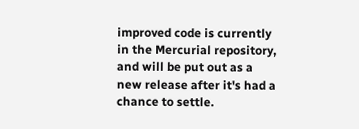improved code is currently in the Mercurial repository, and will be put out as a new release after it's had a chance to settle.